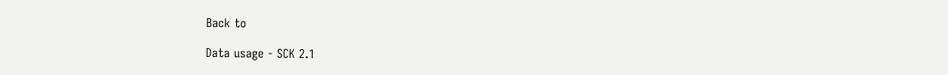Back to

Data usage - SCK 2.1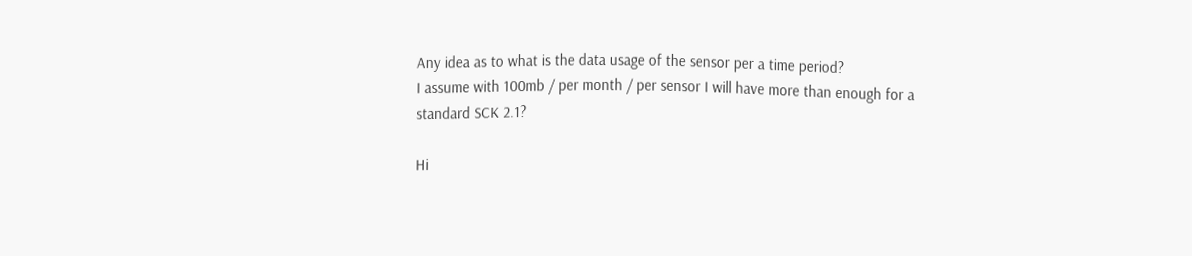Any idea as to what is the data usage of the sensor per a time period?
I assume with 100mb / per month / per sensor I will have more than enough for a standard SCK 2.1?

Hi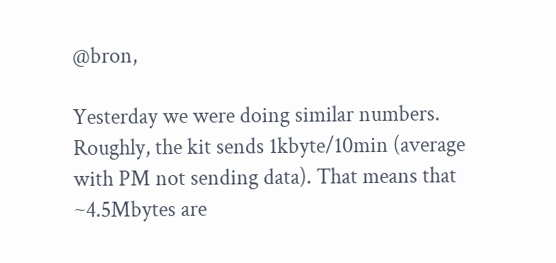@bron,

Yesterday we were doing similar numbers. Roughly, the kit sends 1kbyte/10min (average with PM not sending data). That means that ~4.5Mbytes are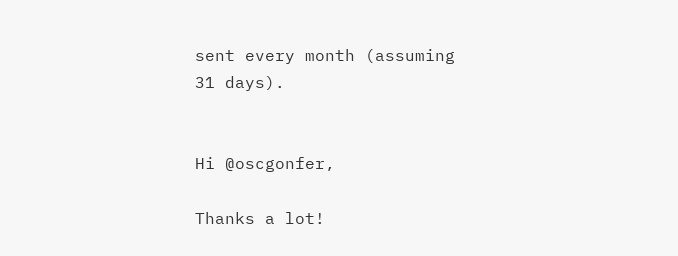sent every month (assuming 31 days).


Hi @oscgonfer,

Thanks a lot!